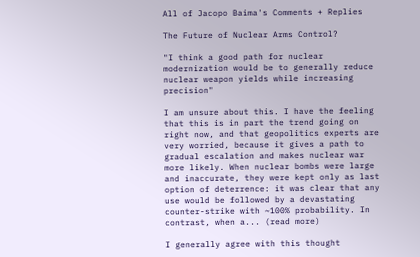All of Jacopo Baima's Comments + Replies

The Future of Nuclear Arms Control?

"I think a good path for nuclear modernization would be to generally reduce nuclear weapon yields while increasing precision"

I am unsure about this. I have the feeling that this is in part the trend going on right now, and that geopolitics experts are very worried, because it gives a path to gradual escalation and makes nuclear war more likely. When nuclear bombs were large and inaccurate, they were kept only as last option of deterrence: it was clear that any use would be followed by a devastating counter-strike with ~100% probability. In contrast, when a... (read more)

I generally agree with this thought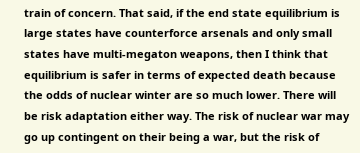train of concern. That said, if the end state equilibrium is large states have counterforce arsenals and only small states have multi-megaton weapons, then I think that equilibrium is safer in terms of expected death because the odds of nuclear winter are so much lower. There will be risk adaptation either way. The risk of nuclear war may go up contingent on their being a war, but the risk of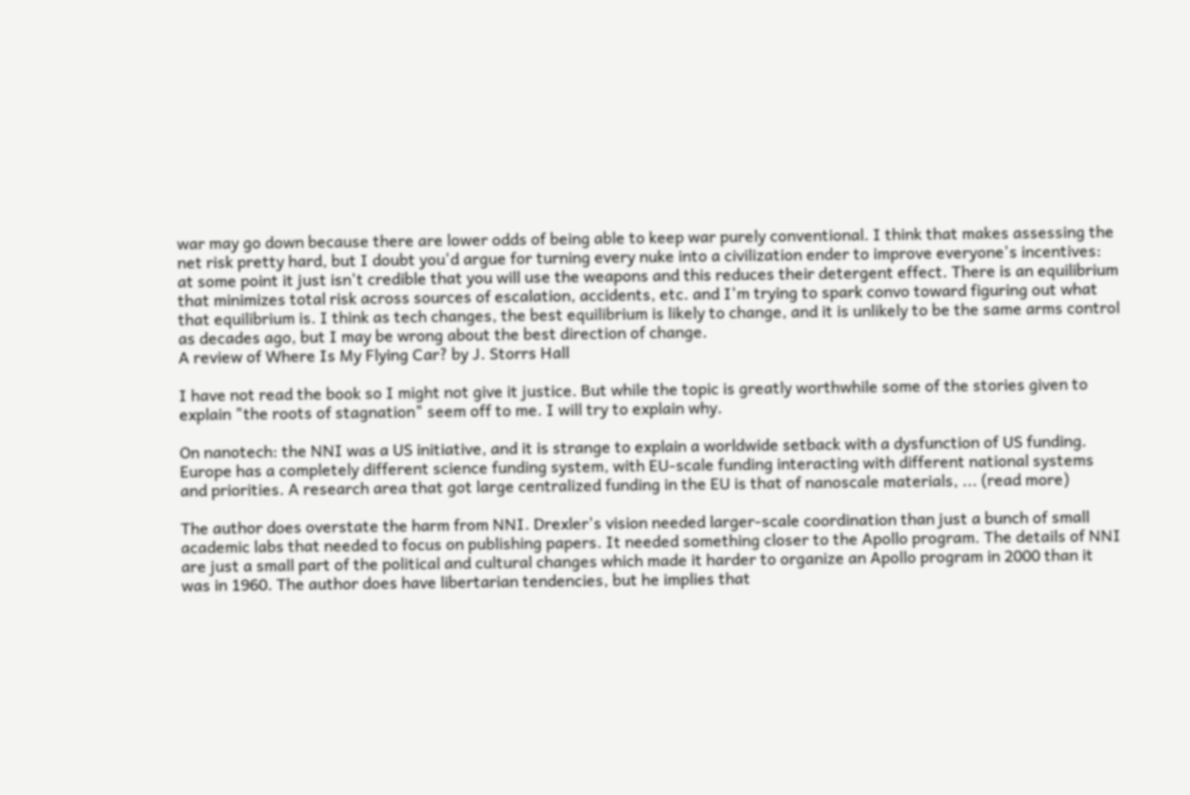war may go down because there are lower odds of being able to keep war purely conventional. I think that makes assessing the net risk pretty hard, but I doubt you'd argue for turning every nuke into a civilization ender to improve everyone's incentives: at some point it just isn't credible that you will use the weapons and this reduces their detergent effect. There is an equilibrium that minimizes total risk across sources of escalation, accidents, etc. and I'm trying to spark convo toward figuring out what that equilibrium is. I think as tech changes, the best equilibrium is likely to change, and it is unlikely to be the same arms control as decades ago, but I may be wrong about the best direction of change.
A review of Where Is My Flying Car? by J. Storrs Hall

I have not read the book so I might not give it justice. But while the topic is greatly worthwhile some of the stories given to explain "the roots of stagnation" seem off to me. I will try to explain why.

On nanotech: the NNI was a US initiative, and it is strange to explain a worldwide setback with a dysfunction of US funding. Europe has a completely different science funding system, with EU-scale funding interacting with different national systems and priorities. A research area that got large centralized funding in the EU is that of nanoscale materials, ... (read more)

The author does overstate the harm from NNI. Drexler's vision needed larger-scale coordination than just a bunch of small academic labs that needed to focus on publishing papers. It needed something closer to the Apollo program. The details of NNI are just a small part of the political and cultural changes which made it harder to organize an Apollo program in 2000 than it was in 1960. The author does have libertarian tendencies, but he implies that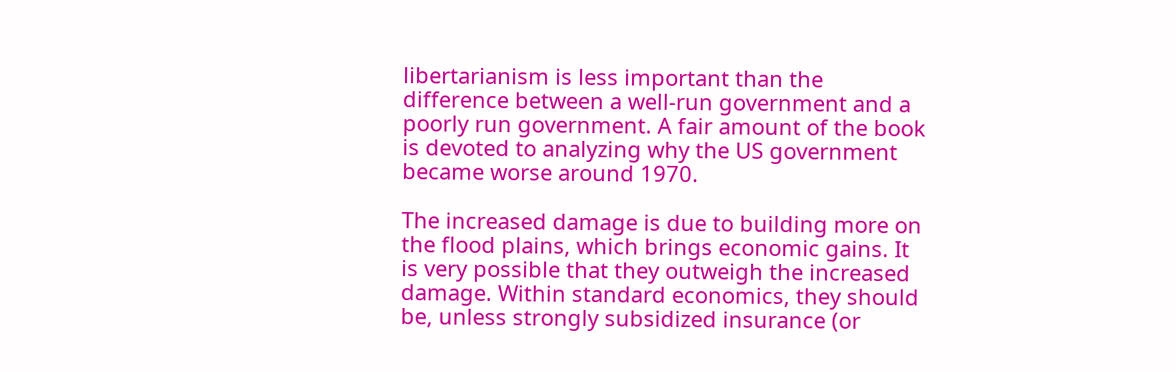libertarianism is less important than the difference between a well-run government and a poorly run government. A fair amount of the book is devoted to analyzing why the US government became worse around 1970.

The increased damage is due to building more on the flood plains, which brings economic gains. It is very possible that they outweigh the increased damage. Within standard economics, they should be, unless strongly subsidized insurance (or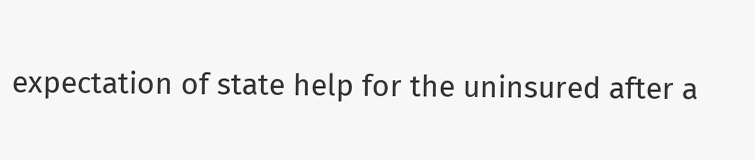expectation of state help for the uninsured after a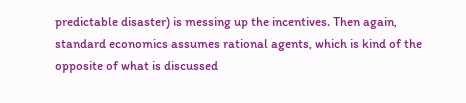predictable disaster) is messing up the incentives. Then again, standard economics assumes rational agents, which is kind of the opposite of what is discussed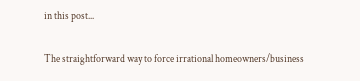in this post...

The straightforward way to force irrational homeowners/business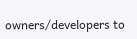owners/developers to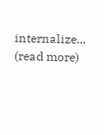internalize... (read more)